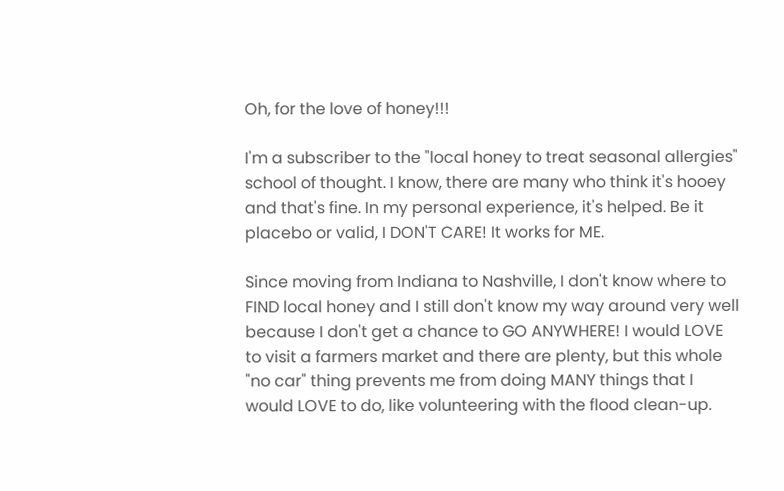Oh, for the love of honey!!!

I'm a subscriber to the "local honey to treat seasonal allergies" school of thought. I know, there are many who think it's hooey and that's fine. In my personal experience, it's helped. Be it placebo or valid, I DON'T CARE! It works for ME.

Since moving from Indiana to Nashville, I don't know where to FIND local honey and I still don't know my way around very well because I don't get a chance to GO ANYWHERE! I would LOVE to visit a farmers market and there are plenty, but this whole "no car" thing prevents me from doing MANY things that I would LOVE to do, like volunteering with the flood clean-up.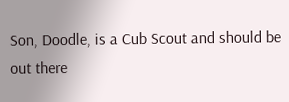Son, Doodle, is a Cub Scout and should be out there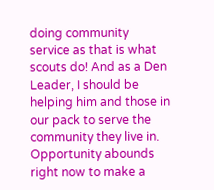doing community service as that is what scouts do! And as a Den Leader, I should be helping him and those in our pack to serve the community they live in. Opportunity abounds right now to make a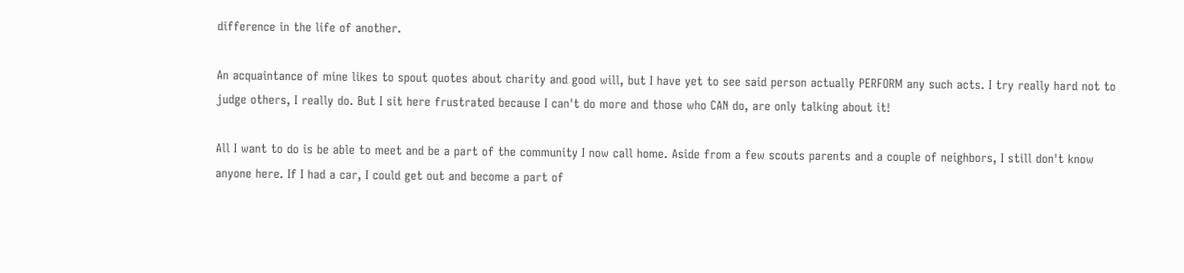difference in the life of another.

An acquaintance of mine likes to spout quotes about charity and good will, but I have yet to see said person actually PERFORM any such acts. I try really hard not to judge others, I really do. But I sit here frustrated because I can't do more and those who CAN do, are only talking about it!

All I want to do is be able to meet and be a part of the community I now call home. Aside from a few scouts parents and a couple of neighbors, I still don't know anyone here. If I had a car, I could get out and become a part of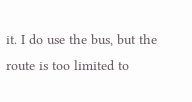it. I do use the bus, but the route is too limited to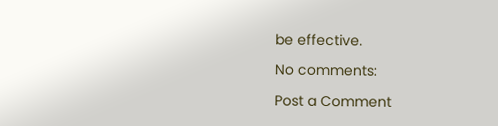be effective.

No comments:

Post a Comment